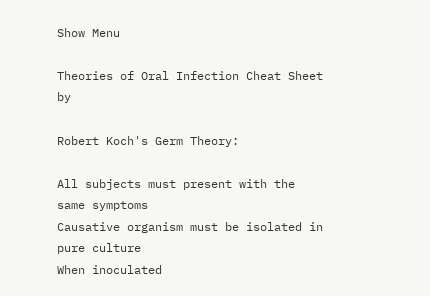Show Menu

Theories of Oral Infection Cheat Sheet by

Robert Koch's Germ Theory:

All subjects must present with the same symptoms
Causative organism must be isolated in pure culture
When inoculated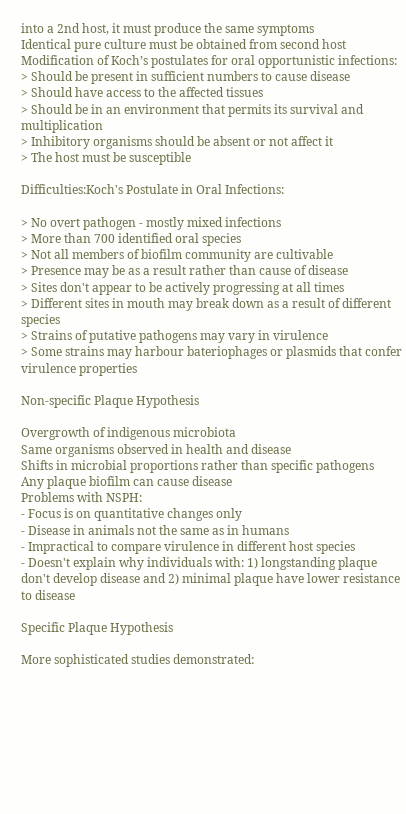into a 2nd host, it must produce the same symptoms
Identical pure culture must be obtained from second host
Modification of Koch’s postulates for oral opportunistic infections:
> Should be present in sufficient numbers to cause disease
> Should have access to the affected tissues
> Should be in an environment that permits its survival and multiplication
> Inhibitory organisms should be absent or not affect it
> The host must be susceptible

Difficulties:Koch's Postulate in Oral Infections:

> No overt pathogen - mostly mixed infections
> More than 700 identified oral species
> Not all members of biofilm community are cultivable
> Presence may be as a result rather than cause of disease
> Sites don't appear to be actively progressing at all times
> Different sites in mouth may break down as a result of different species
> Strains of putative pathogens may vary in virulence
> Some strains may harbour bateriophages or plasmids that confer virulence properties

Non-specific Plaque Hypothesis

Overgrowth of indigenous microbiota
Same organisms observed in health and disease
Shifts in microbial proportions rather than specific pathogens
Any plaque biofilm can cause disease
Problems with NSPH:
- Focus is on quantitative changes only
- Disease in animals not the same as in humans
- Impractical to compare virulence in different host species
- Doesn't explain why individuals with: 1) longstanding plaque don't develop disease and 2) minimal plaque have lower resistance to disease

Specific Plaque Hypothesis

More sophisticated studies demonstrated: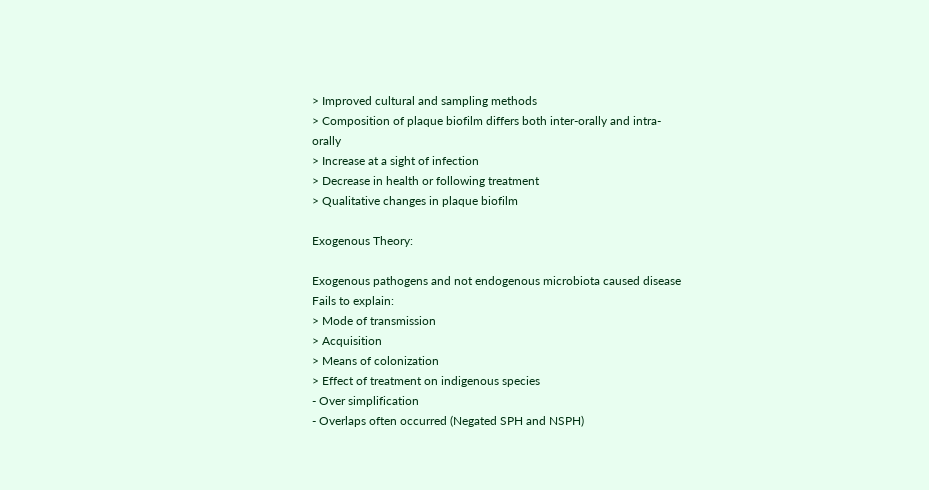> Improved cultural and sampling methods
> Composition of plaque biofilm differs both inter-orally and intra-orally
> Increase at a sight of infection
> Decrease in health or following treatment
> Qualitative changes in plaque biofilm

Exogenous Theory:

Exogenous pathogens and not endogenous microbiota caused disease
Fails to explain:
> Mode of transmission
> Acquisition
> Means of colonization
> Effect of treatment on indigenous species
- Over simplification
- Overlaps often occurred (Negated SPH and NSPH)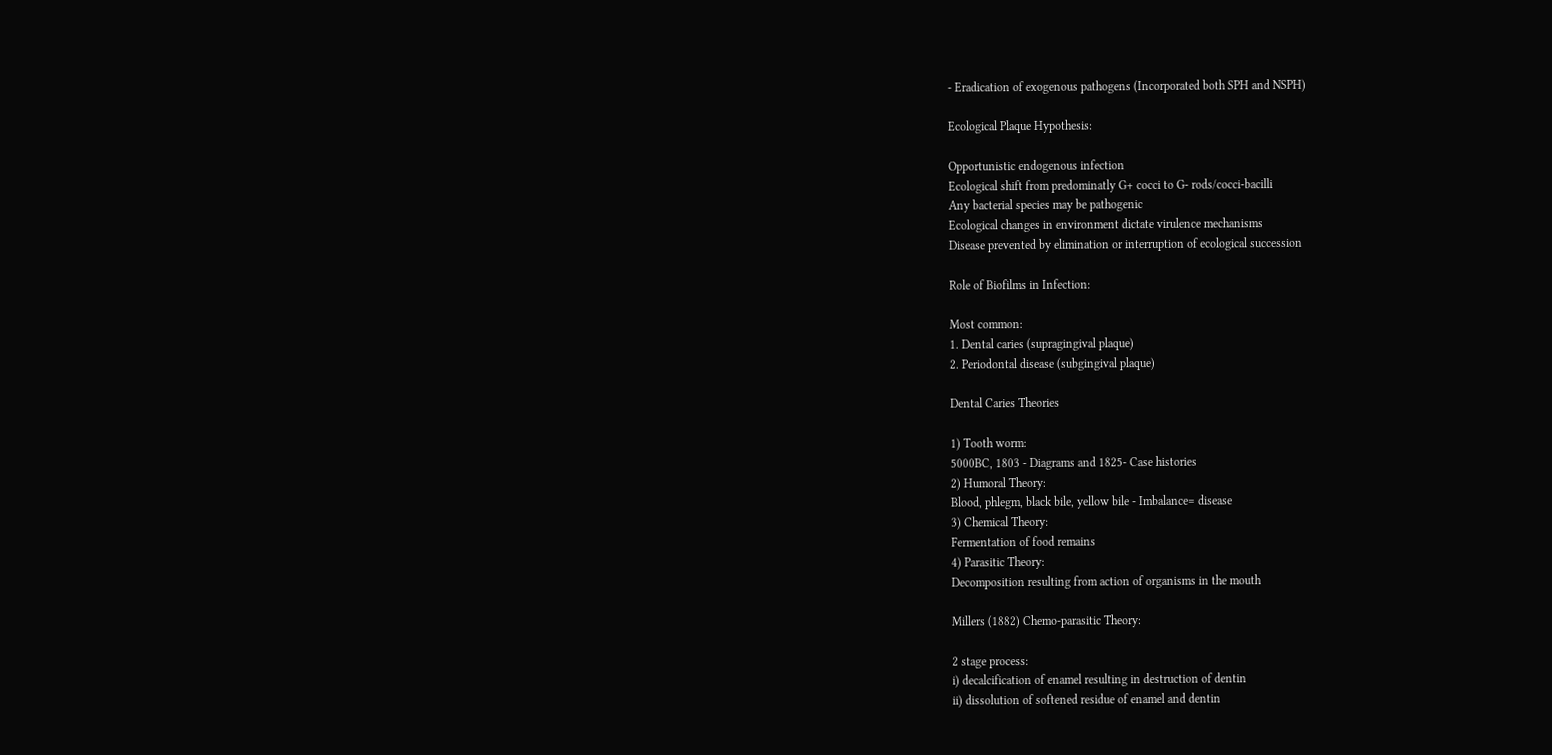- Eradication of exogenous pathogens (Incorporated both SPH and NSPH)

Ecological Plaque Hypothesis:

Opportunistic endogenous infection
Ecological shift from predominatly G+ cocci to G- rods/cocci-bacilli
Any bacterial species may be pathogenic
Ecological changes in environment dictate virulence mechanisms
Disease prevented by elimination or interruption of ecological succession

Role of Biofilms in Infection:

Most common:
1. Dental caries (supragingival plaque)
2. Periodontal disease (subgingival plaque)

Dental Caries Theories

1) Tooth worm:
5000BC, 1803 - Diagrams and 1825- Case histories
2) Humoral Theory:
Blood, phlegm, black bile, yellow bile - Imbalance= disease
3) Chemical Theory:
Fermentation of food remains
4) Parasitic Theory:
Decomposition resulting from action of organisms in the mouth

Millers (1882) Chemo-parasitic Theory:

2 stage process:
i) decalcification of enamel resulting in destruction of dentin
ii) dissolution of softened residue of enamel and dentin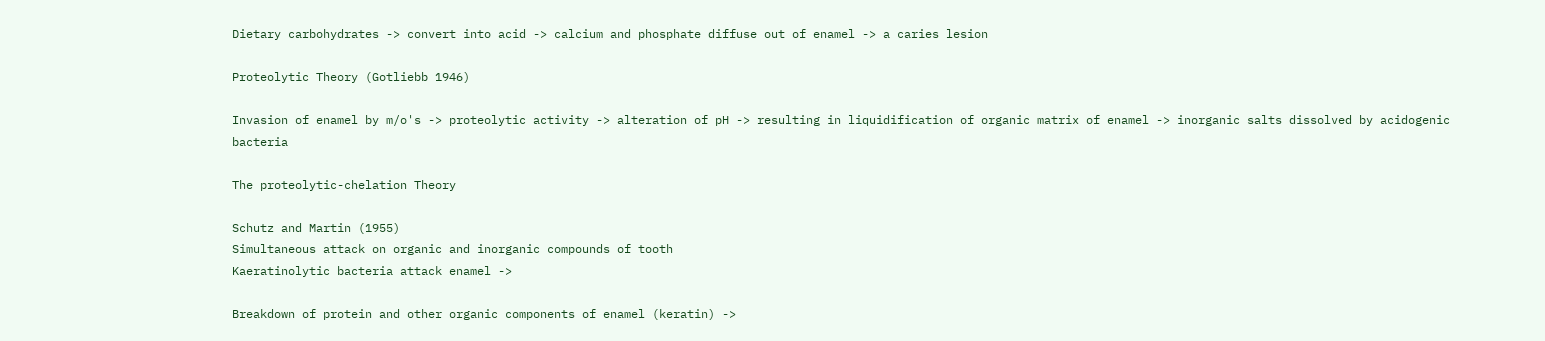Dietary carbohydrates -> convert into acid -> calcium and phosphate diffuse out of enamel -> a caries lesion

Proteolytic Theory (Gotliebb 1946)

Invasion of enamel by m/o's -> proteolytic activity -> alteration of pH -> resulting in liquidification of organic matrix of enamel -> inorganic salts dissolved by acidogenic bacteria

The proteolytic-chelation Theory

Schutz and Martin (1955)
Simultaneous attack on organic and inorganic compounds of tooth
Kaeratinolytic bacteria attack enamel ->

Breakdown of protein and other organic components of enamel (keratin) ->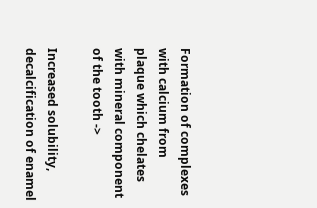Formation of complexes with calcium from plaque which chelates with mineral component of the tooth ->

Increased solubility, decalcification of enamel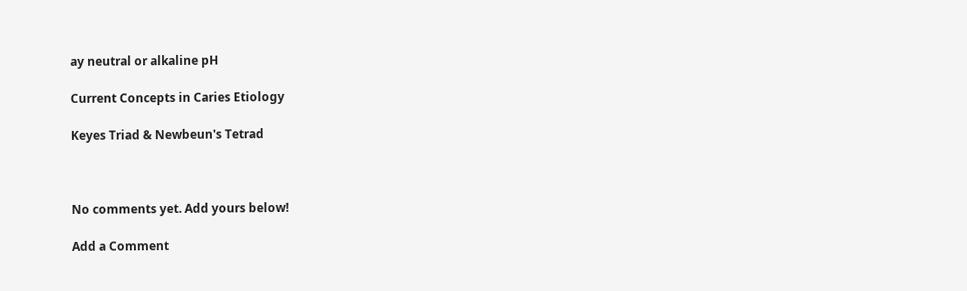ay neutral or alkaline pH

Current Concepts in Caries Etiology

Keyes Triad & Newbeun's Tetrad



No comments yet. Add yours below!

Add a Comment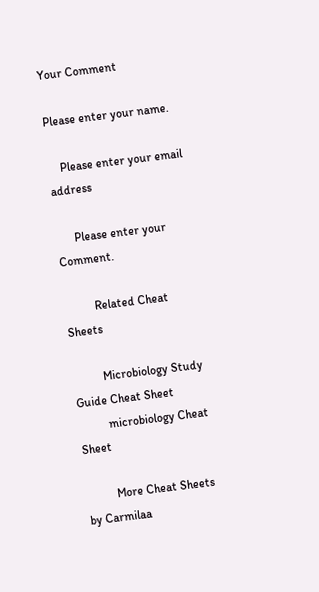Your Comment

Please enter your name.

    Please enter your email address

      Please enter your Comment.

          Related Cheat Sheets

          Microbiology Study Guide Cheat Sheet
          microbiology Cheat Sheet

          More Cheat Sheets by Carmilaa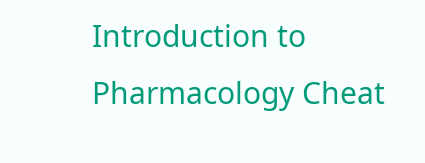Introduction to Pharmacology Cheat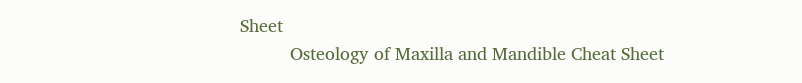Sheet
          Osteology of Maxilla and Mandible Cheat Sheet